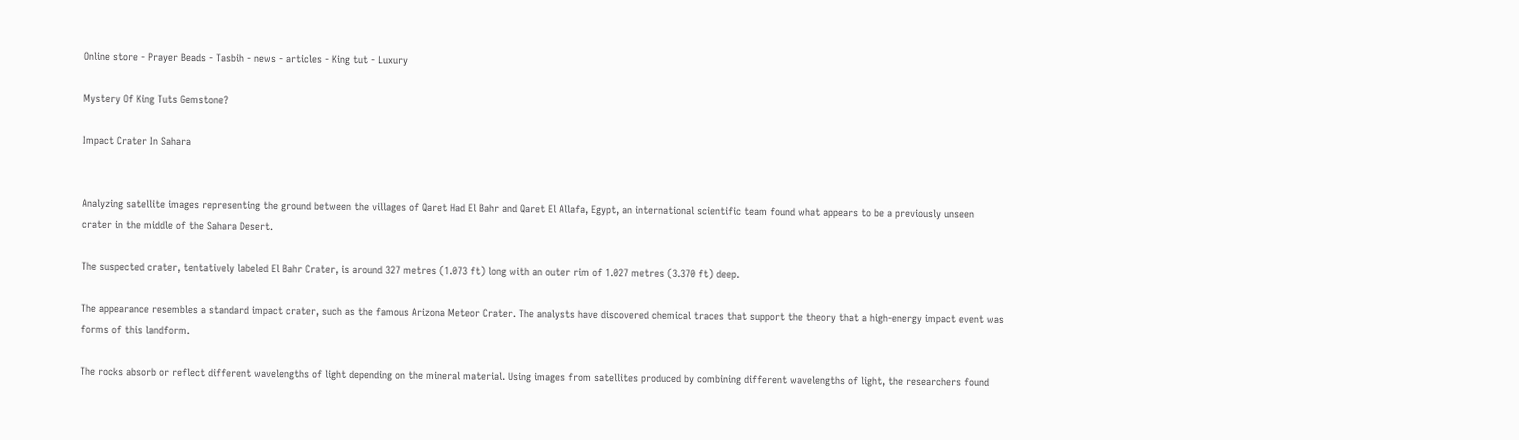Online store - Prayer Beads - Tasbih - news - articles - King tut - Luxury

Mystery Of King Tuts Gemstone?

Impact Crater In Sahara


Analyzing satellite images representing the ground between the villages of Qaret Had El Bahr and Qaret El Allafa, Egypt, an international scientific team found what appears to be a previously unseen crater in the middle of the Sahara Desert.

The suspected crater, tentatively labeled El Bahr Crater, is around 327 metres (1.073 ft) long with an outer rim of 1.027 metres (3.370 ft) deep.

The appearance resembles a standard impact crater, such as the famous Arizona Meteor Crater. The analysts have discovered chemical traces that support the theory that a high-energy impact event was forms of this landform.

The rocks absorb or reflect different wavelengths of light depending on the mineral material. Using images from satellites produced by combining different wavelengths of light, the researchers found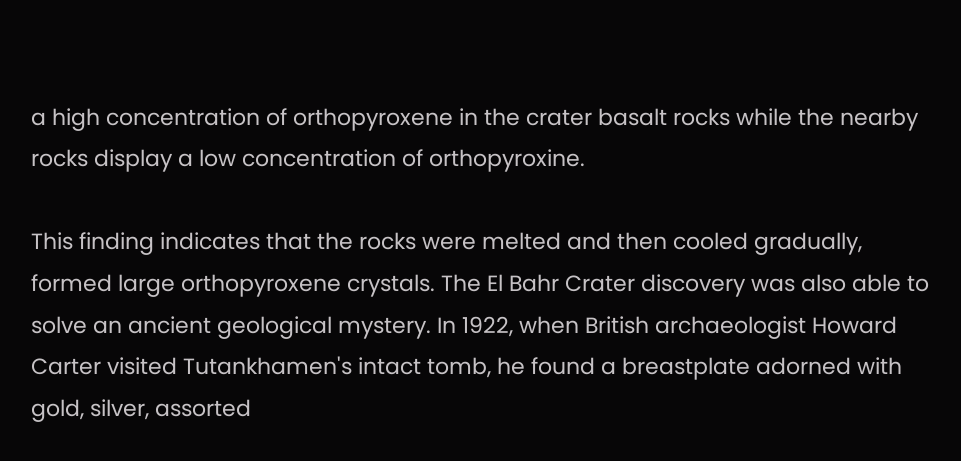a high concentration of orthopyroxene in the crater basalt rocks while the nearby rocks display a low concentration of orthopyroxine.

This finding indicates that the rocks were melted and then cooled gradually, formed large orthopyroxene crystals. The El Bahr Crater discovery was also able to solve an ancient geological mystery. In 1922, when British archaeologist Howard Carter visited Tutankhamen's intact tomb, he found a breastplate adorned with gold, silver, assorted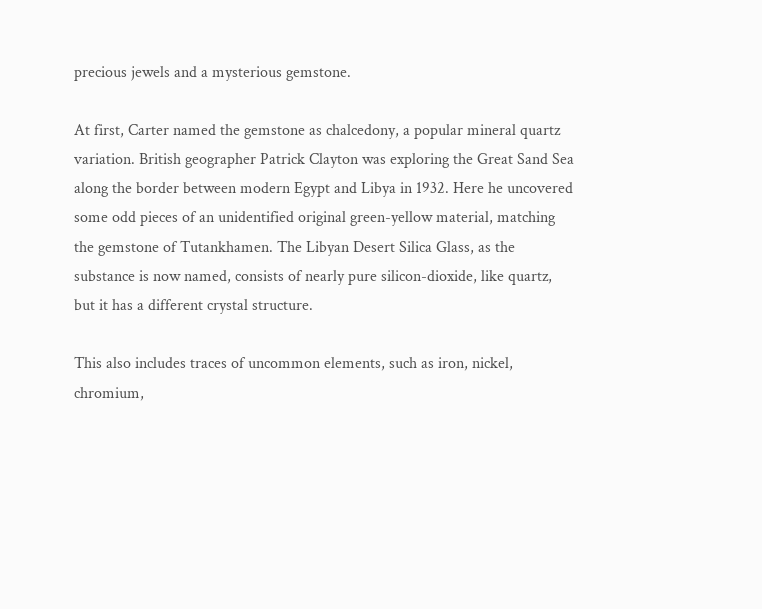precious jewels and a mysterious gemstone.

At first, Carter named the gemstone as chalcedony, a popular mineral quartz variation. British geographer Patrick Clayton was exploring the Great Sand Sea along the border between modern Egypt and Libya in 1932. Here he uncovered some odd pieces of an unidentified original green-yellow material, matching the gemstone of Tutankhamen. The Libyan Desert Silica Glass, as the substance is now named, consists of nearly pure silicon-dioxide, like quartz, but it has a different crystal structure.

This also includes traces of uncommon elements, such as iron, nickel, chromium,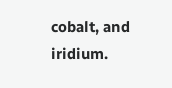cobalt, and iridium.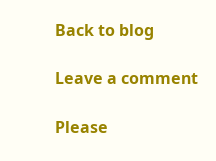Back to blog

Leave a comment

Please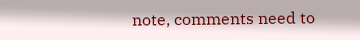note, comments need to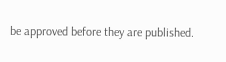be approved before they are published.